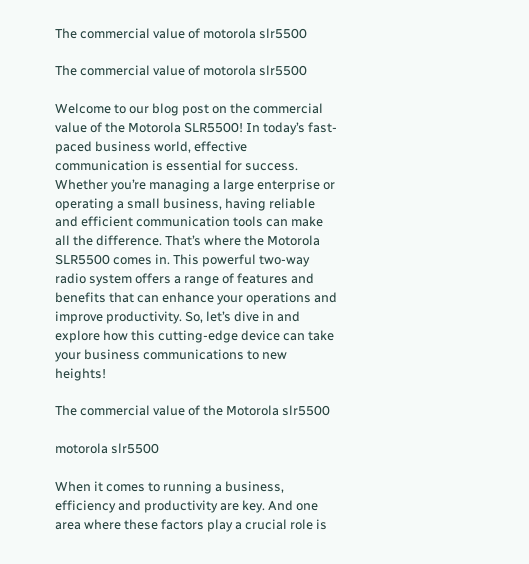The commercial value of motorola slr5500

The commercial value of motorola slr5500

Welcome to our blog post on the commercial value of the Motorola SLR5500! In today’s fast-paced business world, effective communication is essential for success. Whether you’re managing a large enterprise or operating a small business, having reliable and efficient communication tools can make all the difference. That’s where the Motorola SLR5500 comes in. This powerful two-way radio system offers a range of features and benefits that can enhance your operations and improve productivity. So, let’s dive in and explore how this cutting-edge device can take your business communications to new heights!

The commercial value of the Motorola slr5500

motorola slr5500

When it comes to running a business, efficiency and productivity are key. And one area where these factors play a crucial role is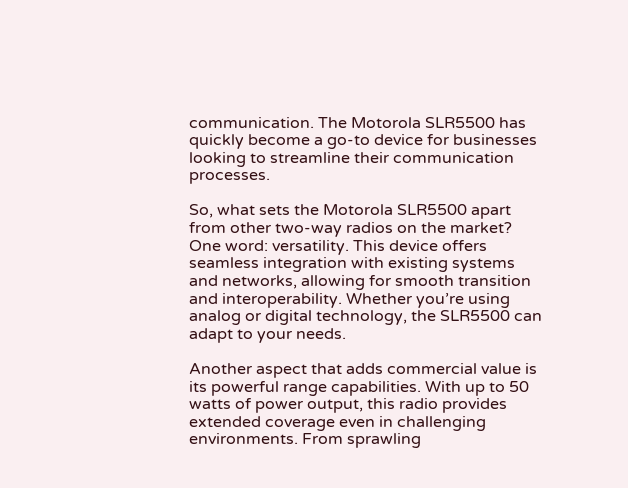communication. The Motorola SLR5500 has quickly become a go-to device for businesses looking to streamline their communication processes.

So, what sets the Motorola SLR5500 apart from other two-way radios on the market? One word: versatility. This device offers seamless integration with existing systems and networks, allowing for smooth transition and interoperability. Whether you’re using analog or digital technology, the SLR5500 can adapt to your needs.

Another aspect that adds commercial value is its powerful range capabilities. With up to 50 watts of power output, this radio provides extended coverage even in challenging environments. From sprawling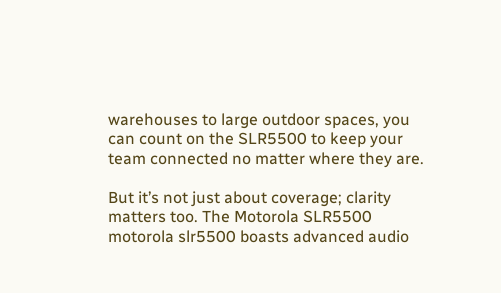warehouses to large outdoor spaces, you can count on the SLR5500 to keep your team connected no matter where they are.

But it’s not just about coverage; clarity matters too. The Motorola SLR5500 motorola slr5500 boasts advanced audio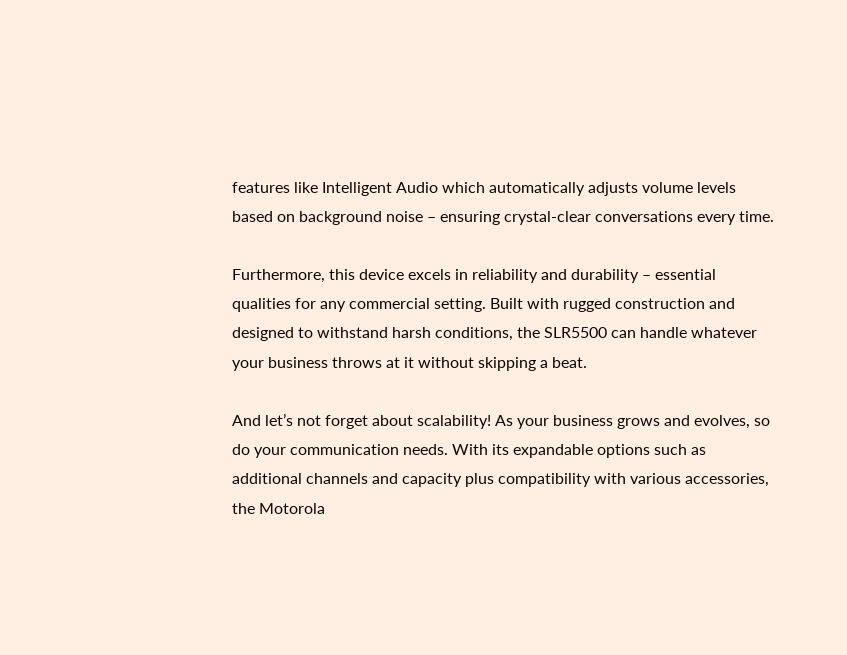features like Intelligent Audio which automatically adjusts volume levels based on background noise – ensuring crystal-clear conversations every time.

Furthermore, this device excels in reliability and durability – essential qualities for any commercial setting. Built with rugged construction and designed to withstand harsh conditions, the SLR5500 can handle whatever your business throws at it without skipping a beat.

And let’s not forget about scalability! As your business grows and evolves, so do your communication needs. With its expandable options such as additional channels and capacity plus compatibility with various accessories, the Motorola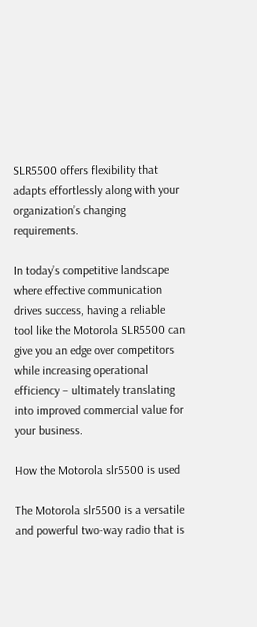SLR5500 offers flexibility that adapts effortlessly along with your organization’s changing requirements.

In today’s competitive landscape where effective communication drives success, having a reliable tool like the Motorola SLR5500 can give you an edge over competitors while increasing operational efficiency – ultimately translating into improved commercial value for your business.

How the Motorola slr5500 is used

The Motorola slr5500 is a versatile and powerful two-way radio that is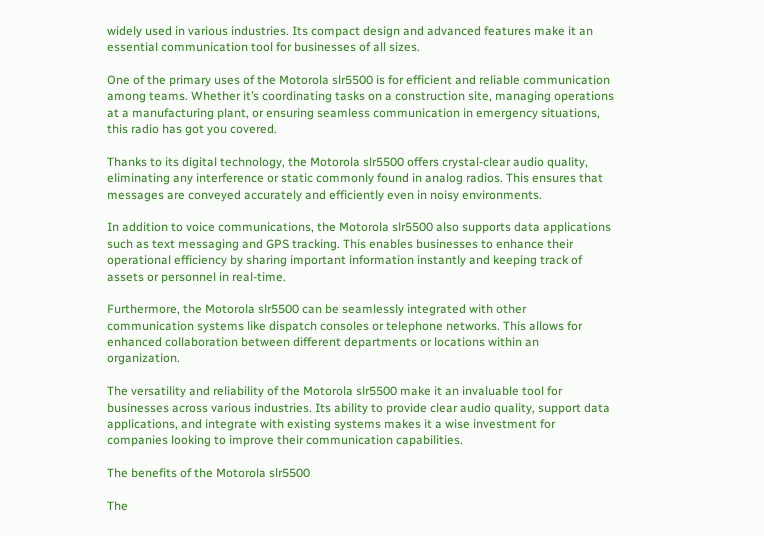widely used in various industries. Its compact design and advanced features make it an essential communication tool for businesses of all sizes.

One of the primary uses of the Motorola slr5500 is for efficient and reliable communication among teams. Whether it’s coordinating tasks on a construction site, managing operations at a manufacturing plant, or ensuring seamless communication in emergency situations, this radio has got you covered.

Thanks to its digital technology, the Motorola slr5500 offers crystal-clear audio quality, eliminating any interference or static commonly found in analog radios. This ensures that messages are conveyed accurately and efficiently even in noisy environments.

In addition to voice communications, the Motorola slr5500 also supports data applications such as text messaging and GPS tracking. This enables businesses to enhance their operational efficiency by sharing important information instantly and keeping track of assets or personnel in real-time.

Furthermore, the Motorola slr5500 can be seamlessly integrated with other communication systems like dispatch consoles or telephone networks. This allows for enhanced collaboration between different departments or locations within an organization.

The versatility and reliability of the Motorola slr5500 make it an invaluable tool for businesses across various industries. Its ability to provide clear audio quality, support data applications, and integrate with existing systems makes it a wise investment for companies looking to improve their communication capabilities.

The benefits of the Motorola slr5500

The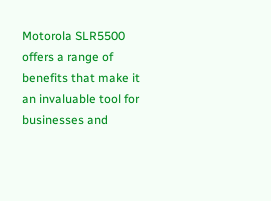Motorola SLR5500 offers a range of benefits that make it an invaluable tool for businesses and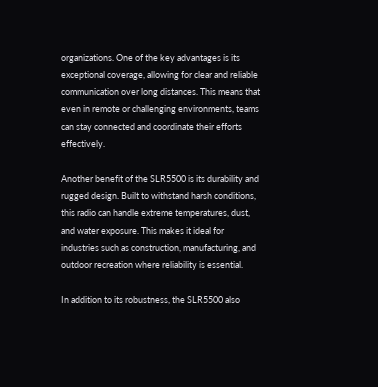organizations. One of the key advantages is its exceptional coverage, allowing for clear and reliable communication over long distances. This means that even in remote or challenging environments, teams can stay connected and coordinate their efforts effectively.

Another benefit of the SLR5500 is its durability and rugged design. Built to withstand harsh conditions, this radio can handle extreme temperatures, dust, and water exposure. This makes it ideal for industries such as construction, manufacturing, and outdoor recreation where reliability is essential.

In addition to its robustness, the SLR5500 also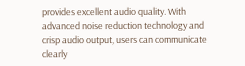provides excellent audio quality. With advanced noise reduction technology and crisp audio output, users can communicate clearly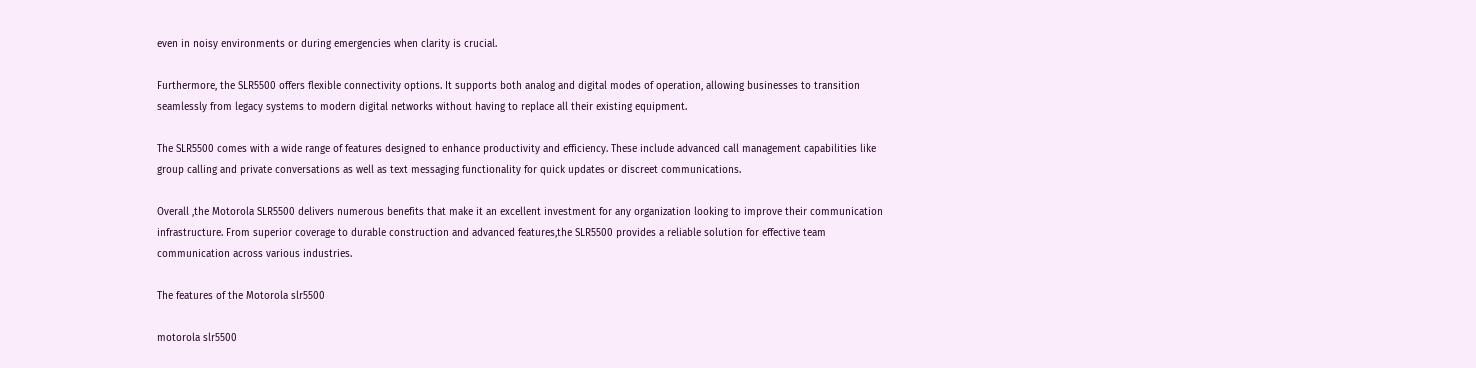even in noisy environments or during emergencies when clarity is crucial.

Furthermore, the SLR5500 offers flexible connectivity options. It supports both analog and digital modes of operation, allowing businesses to transition seamlessly from legacy systems to modern digital networks without having to replace all their existing equipment.

The SLR5500 comes with a wide range of features designed to enhance productivity and efficiency. These include advanced call management capabilities like group calling and private conversations as well as text messaging functionality for quick updates or discreet communications.

Overall ,the Motorola SLR5500 delivers numerous benefits that make it an excellent investment for any organization looking to improve their communication infrastructure. From superior coverage to durable construction and advanced features,the SLR5500 provides a reliable solution for effective team communication across various industries.

The features of the Motorola slr5500

motorola slr5500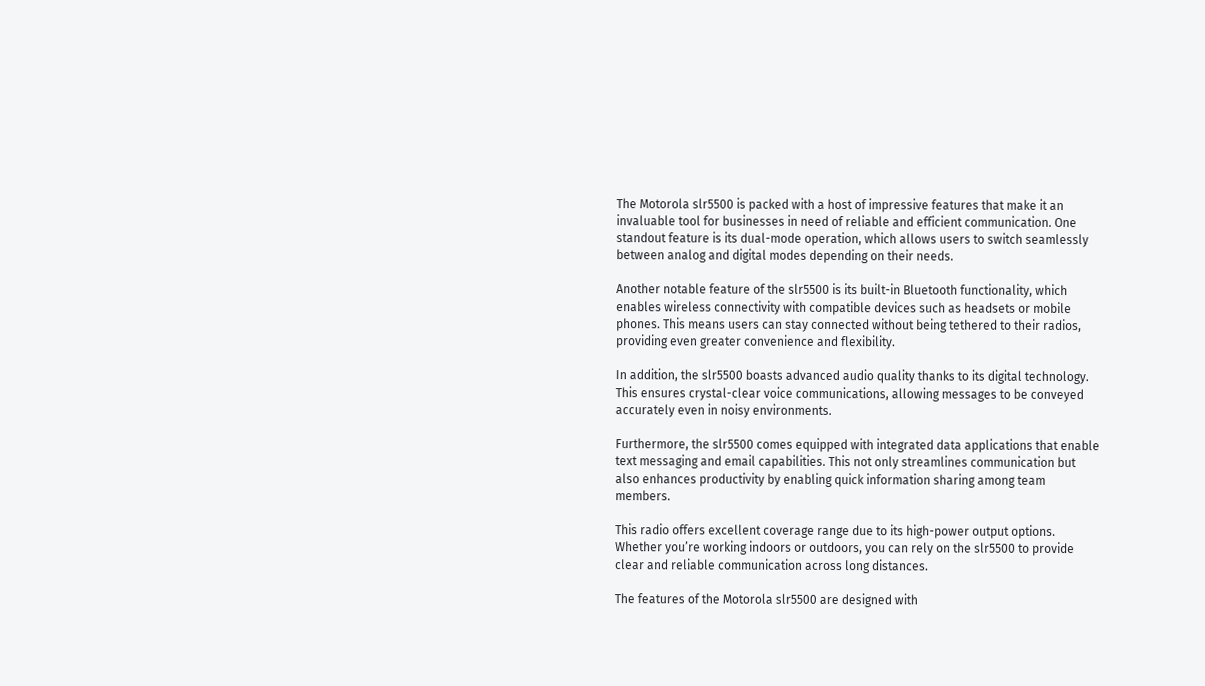The Motorola slr5500 is packed with a host of impressive features that make it an invaluable tool for businesses in need of reliable and efficient communication. One standout feature is its dual-mode operation, which allows users to switch seamlessly between analog and digital modes depending on their needs.

Another notable feature of the slr5500 is its built-in Bluetooth functionality, which enables wireless connectivity with compatible devices such as headsets or mobile phones. This means users can stay connected without being tethered to their radios, providing even greater convenience and flexibility.

In addition, the slr5500 boasts advanced audio quality thanks to its digital technology. This ensures crystal-clear voice communications, allowing messages to be conveyed accurately even in noisy environments.

Furthermore, the slr5500 comes equipped with integrated data applications that enable text messaging and email capabilities. This not only streamlines communication but also enhances productivity by enabling quick information sharing among team members.

This radio offers excellent coverage range due to its high-power output options. Whether you’re working indoors or outdoors, you can rely on the slr5500 to provide clear and reliable communication across long distances.

The features of the Motorola slr5500 are designed with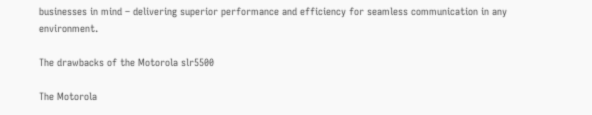businesses in mind – delivering superior performance and efficiency for seamless communication in any environment.

The drawbacks of the Motorola slr5500

The Motorola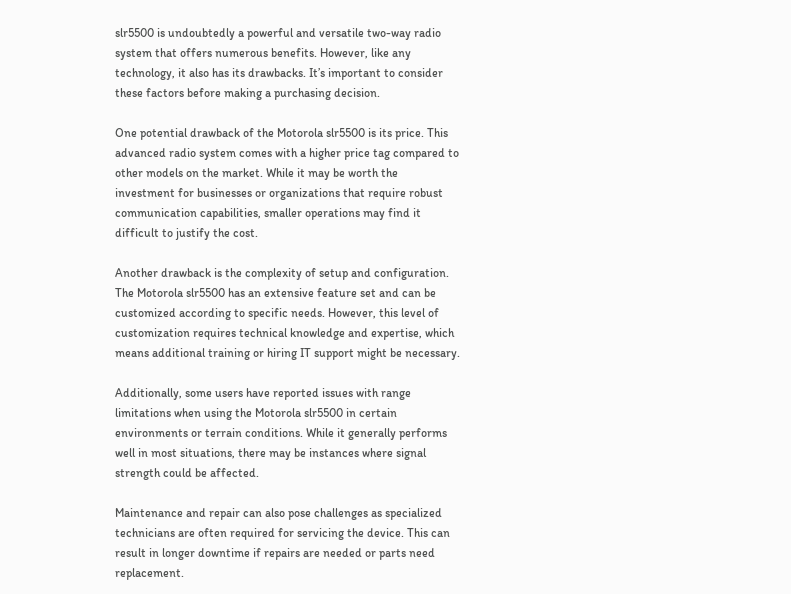slr5500 is undoubtedly a powerful and versatile two-way radio system that offers numerous benefits. However, like any technology, it also has its drawbacks. It’s important to consider these factors before making a purchasing decision.

One potential drawback of the Motorola slr5500 is its price. This advanced radio system comes with a higher price tag compared to other models on the market. While it may be worth the investment for businesses or organizations that require robust communication capabilities, smaller operations may find it difficult to justify the cost.

Another drawback is the complexity of setup and configuration. The Motorola slr5500 has an extensive feature set and can be customized according to specific needs. However, this level of customization requires technical knowledge and expertise, which means additional training or hiring IT support might be necessary.

Additionally, some users have reported issues with range limitations when using the Motorola slr5500 in certain environments or terrain conditions. While it generally performs well in most situations, there may be instances where signal strength could be affected.

Maintenance and repair can also pose challenges as specialized technicians are often required for servicing the device. This can result in longer downtime if repairs are needed or parts need replacement.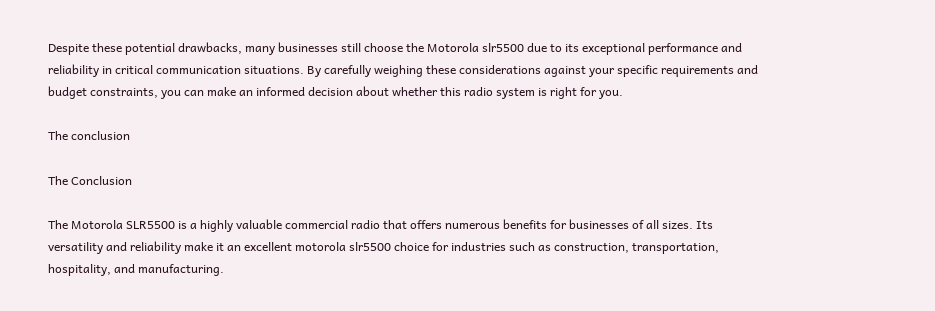Despite these potential drawbacks, many businesses still choose the Motorola slr5500 due to its exceptional performance and reliability in critical communication situations. By carefully weighing these considerations against your specific requirements and budget constraints, you can make an informed decision about whether this radio system is right for you.

The conclusion

The Conclusion

The Motorola SLR5500 is a highly valuable commercial radio that offers numerous benefits for businesses of all sizes. Its versatility and reliability make it an excellent motorola slr5500 choice for industries such as construction, transportation, hospitality, and manufacturing.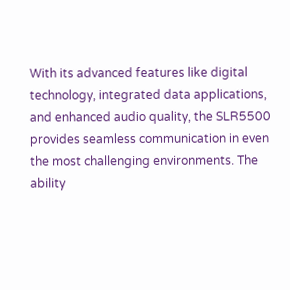With its advanced features like digital technology, integrated data applications, and enhanced audio quality, the SLR5500 provides seamless communication in even the most challenging environments. The ability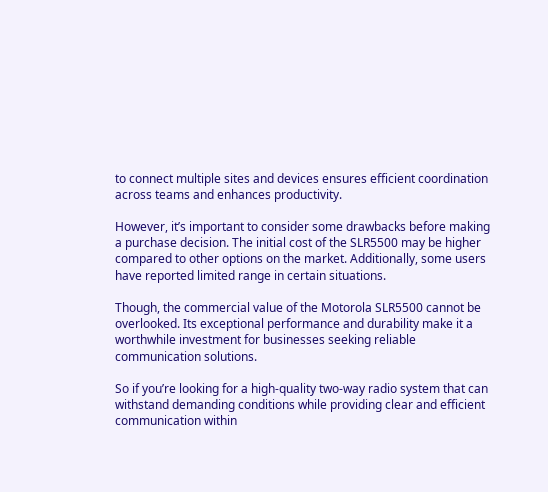to connect multiple sites and devices ensures efficient coordination across teams and enhances productivity.

However, it’s important to consider some drawbacks before making a purchase decision. The initial cost of the SLR5500 may be higher compared to other options on the market. Additionally, some users have reported limited range in certain situations.

Though, the commercial value of the Motorola SLR5500 cannot be overlooked. Its exceptional performance and durability make it a worthwhile investment for businesses seeking reliable communication solutions.

So if you’re looking for a high-quality two-way radio system that can withstand demanding conditions while providing clear and efficient communication within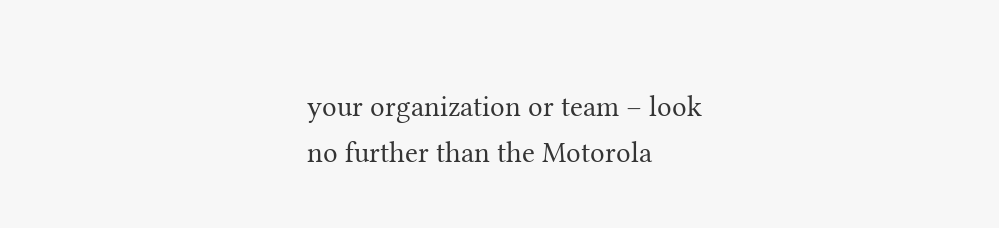your organization or team – look no further than the Motorola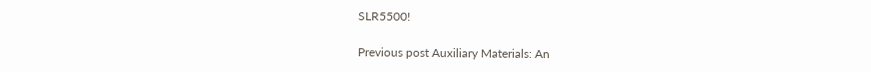SLR5500!

Previous post Auxiliary Materials: An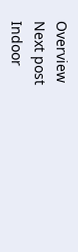Overview
Next post Indoor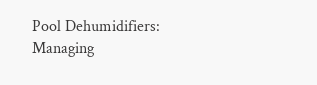Pool Dehumidifiers: Managing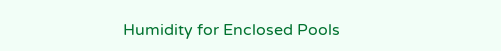Humidity for Enclosed Pools